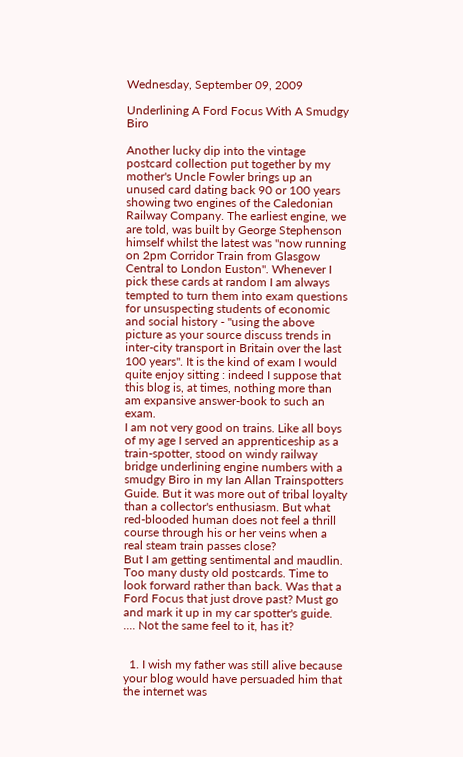Wednesday, September 09, 2009

Underlining A Ford Focus With A Smudgy Biro

Another lucky dip into the vintage postcard collection put together by my mother's Uncle Fowler brings up an unused card dating back 90 or 100 years showing two engines of the Caledonian Railway Company. The earliest engine, we are told, was built by George Stephenson himself whilst the latest was "now running on 2pm Corridor Train from Glasgow Central to London Euston". Whenever I pick these cards at random I am always tempted to turn them into exam questions for unsuspecting students of economic and social history - "using the above picture as your source discuss trends in inter-city transport in Britain over the last 100 years". It is the kind of exam I would quite enjoy sitting : indeed I suppose that this blog is, at times, nothing more than am expansive answer-book to such an exam.
I am not very good on trains. Like all boys of my age I served an apprenticeship as a train-spotter, stood on windy railway bridge underlining engine numbers with a smudgy Biro in my Ian Allan Trainspotters Guide. But it was more out of tribal loyalty than a collector's enthusiasm. But what red-blooded human does not feel a thrill course through his or her veins when a real steam train passes close?
But I am getting sentimental and maudlin. Too many dusty old postcards. Time to look forward rather than back. Was that a Ford Focus that just drove past? Must go and mark it up in my car spotter's guide. .... Not the same feel to it, has it?


  1. I wish my father was still alive because your blog would have persuaded him that the internet was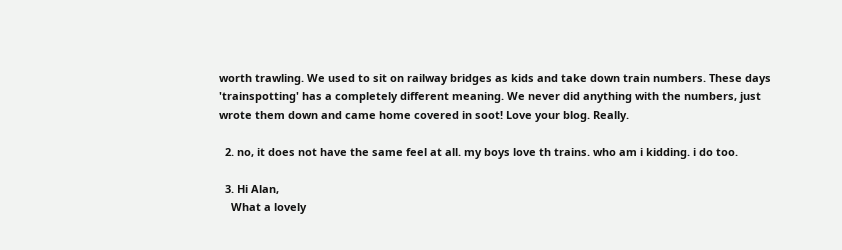worth trawling. We used to sit on railway bridges as kids and take down train numbers. These days 'trainspotting' has a completely different meaning. We never did anything with the numbers, just wrote them down and came home covered in soot! Love your blog. Really.

  2. no, it does not have the same feel at all. my boys love th trains. who am i kidding. i do too.

  3. Hi Alan,
    What a lovely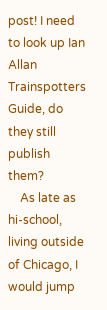post! I need to look up Ian Allan Trainspotters Guide, do they still publish them?
    As late as hi-school, living outside of Chicago, I would jump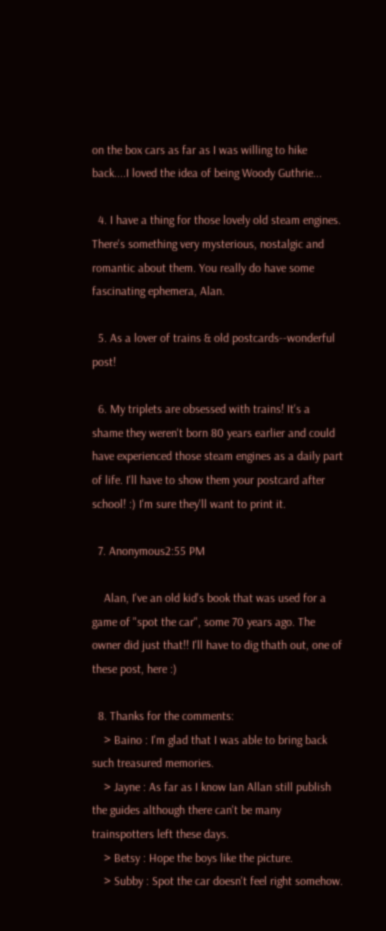on the box cars as far as I was willing to hike back....I loved the idea of being Woody Guthrie...

  4. I have a thing for those lovely old steam engines. There's something very mysterious, nostalgic and romantic about them. You really do have some fascinating ephemera, Alan.

  5. As a lover of trains & old postcards--wonderful post!

  6. My triplets are obsessed with trains! It's a shame they weren't born 80 years earlier and could have experienced those steam engines as a daily part of life. I'll have to show them your postcard after school! :) I'm sure they'll want to print it.

  7. Anonymous2:55 PM

    Alan, I've an old kid's book that was used for a game of "spot the car", some 70 years ago. The owner did just that!! I'll have to dig thath out, one of these post, here :)

  8. Thanks for the comments:
    > Baino : I'm glad that I was able to bring back such treasured memories.
    > Jayne : As far as I know Ian Allan still publish the guides although there can't be many trainspotters left these days.
    > Betsy : Hope the boys like the picture.
    > Subby : Spot the car doesn't feel right somehow.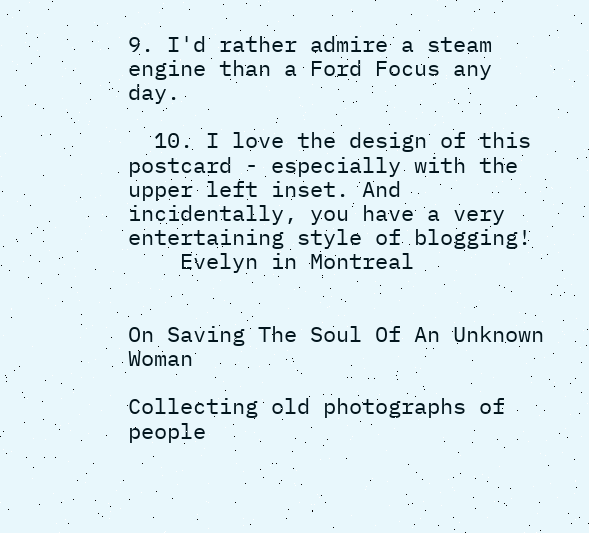9. I'd rather admire a steam engine than a Ford Focus any day.

  10. I love the design of this postcard - especially with the upper left inset. And incidentally, you have a very entertaining style of blogging!
    Evelyn in Montreal


On Saving The Soul Of An Unknown Woman

Collecting old photographs of people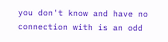you don't know and have no connection with is an odd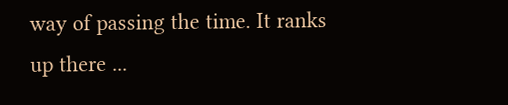way of passing the time. It ranks up there ...